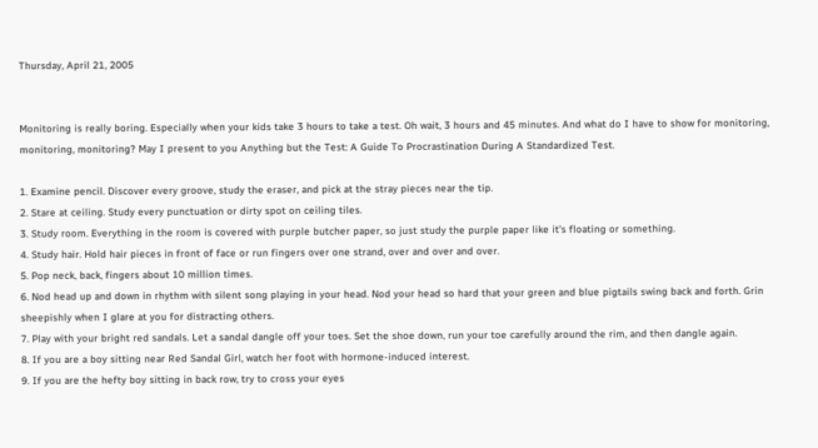Thursday, April 21, 2005


Monitoring is really boring. Especially when your kids take 3 hours to take a test. Oh wait, 3 hours and 45 minutes. And what do I have to show for monitoring, monitoring, monitoring? May I present to you Anything but the Test: A Guide To Procrastination During A Standardized Test.

1. Examine pencil. Discover every groove, study the eraser, and pick at the stray pieces near the tip.
2. Stare at ceiling. Study every punctuation or dirty spot on ceiling tiles.
3. Study room. Everything in the room is covered with purple butcher paper, so just study the purple paper like it's floating or something.
4. Study hair. Hold hair pieces in front of face or run fingers over one strand, over and over and over.
5. Pop neck, back, fingers about 10 million times.
6. Nod head up and down in rhythm with silent song playing in your head. Nod your head so hard that your green and blue pigtails swing back and forth. Grin sheepishly when I glare at you for distracting others.
7. Play with your bright red sandals. Let a sandal dangle off your toes. Set the shoe down, run your toe carefully around the rim, and then dangle again.
8. If you are a boy sitting near Red Sandal Girl, watch her foot with hormone-induced interest.
9. If you are the hefty boy sitting in back row, try to cross your eyes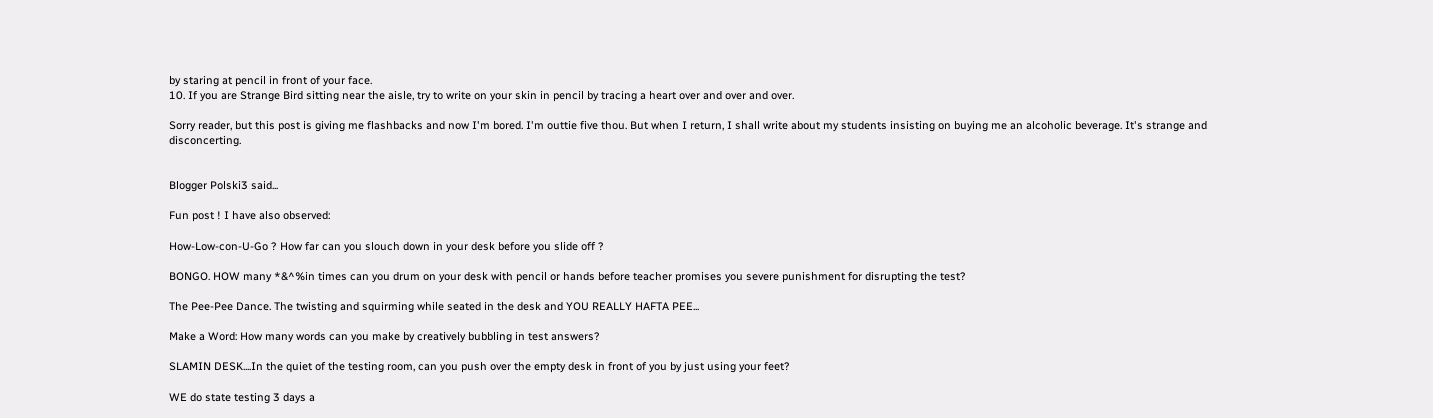by staring at pencil in front of your face.
10. If you are Strange Bird sitting near the aisle, try to write on your skin in pencil by tracing a heart over and over and over.

Sorry reader, but this post is giving me flashbacks and now I'm bored. I'm outtie five thou. But when I return, I shall write about my students insisting on buying me an alcoholic beverage. It's strange and disconcerting.


Blogger Polski3 said...

Fun post ! I have also observed:

How-Low-con-U-Go ? How far can you slouch down in your desk before you slide off ?

BONGO. HOW many *&^%in times can you drum on your desk with pencil or hands before teacher promises you severe punishment for disrupting the test?

The Pee-Pee Dance. The twisting and squirming while seated in the desk and YOU REALLY HAFTA PEE...

Make a Word: How many words can you make by creatively bubbling in test answers?

SLAMIN DESK....In the quiet of the testing room, can you push over the empty desk in front of you by just using your feet?

WE do state testing 3 days a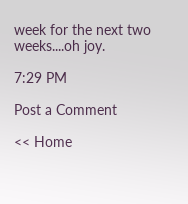week for the next two weeks....oh joy.

7:29 PM

Post a Comment

<< Home